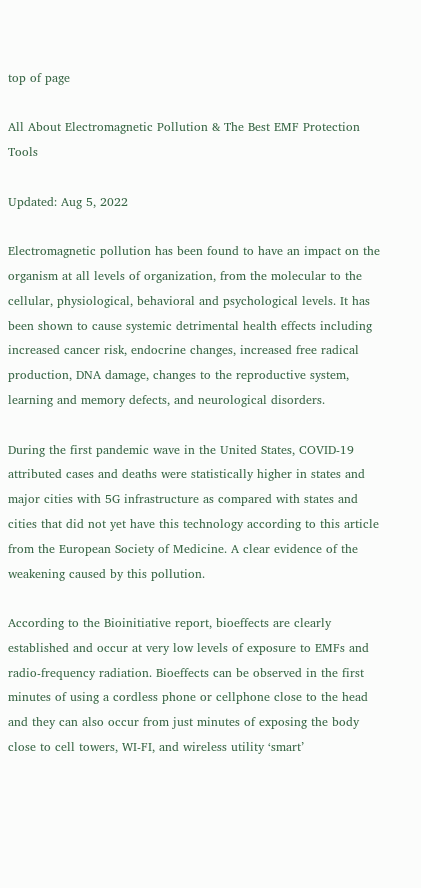top of page

All About Electromagnetic Pollution & The Best EMF Protection Tools

Updated: Aug 5, 2022

Electromagnetic pollution has been found to have an impact on the organism at all levels of organization, from the molecular to the cellular, physiological, behavioral and psychological levels. It has been shown to cause systemic detrimental health effects including increased cancer risk, endocrine changes, increased free radical production, DNA damage, changes to the reproductive system, learning and memory defects, and neurological disorders.

During the first pandemic wave in the United States, COVID-19 attributed cases and deaths were statistically higher in states and major cities with 5G infrastructure as compared with states and cities that did not yet have this technology according to this article from the European Society of Medicine. A clear evidence of the weakening caused by this pollution.

According to the Bioinitiative report, bioeffects are clearly established and occur at very low levels of exposure to EMFs and radio-frequency radiation. Bioeffects can be observed in the first minutes of using a cordless phone or cellphone close to the head and they can also occur from just minutes of exposing the body close to cell towers, WI-FI, and wireless utility ‘smart’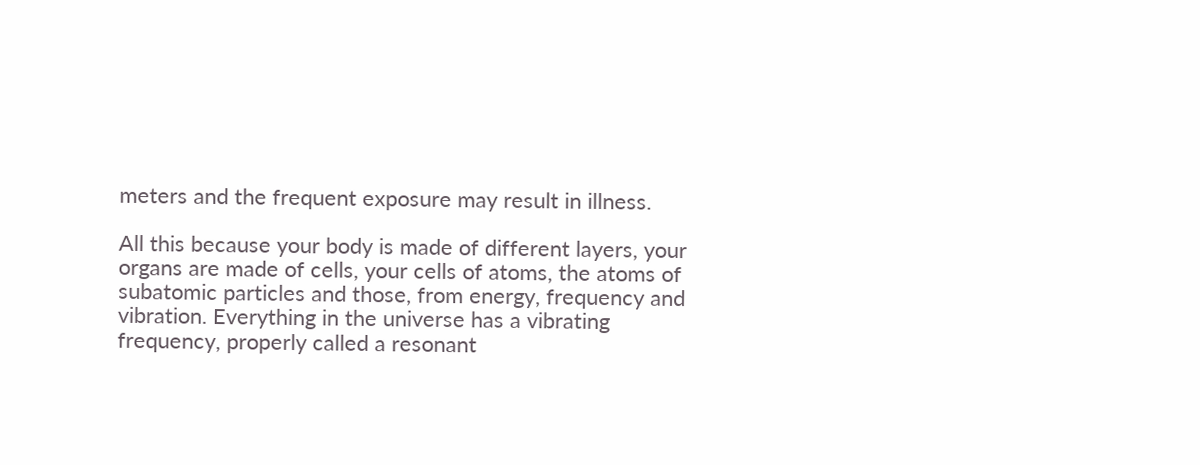meters and the frequent exposure may result in illness.

All this because your body is made of different layers, your organs are made of cells, your cells of atoms, the atoms of subatomic particles and those, from energy, frequency and vibration. Everything in the universe has a vibrating frequency, properly called a resonant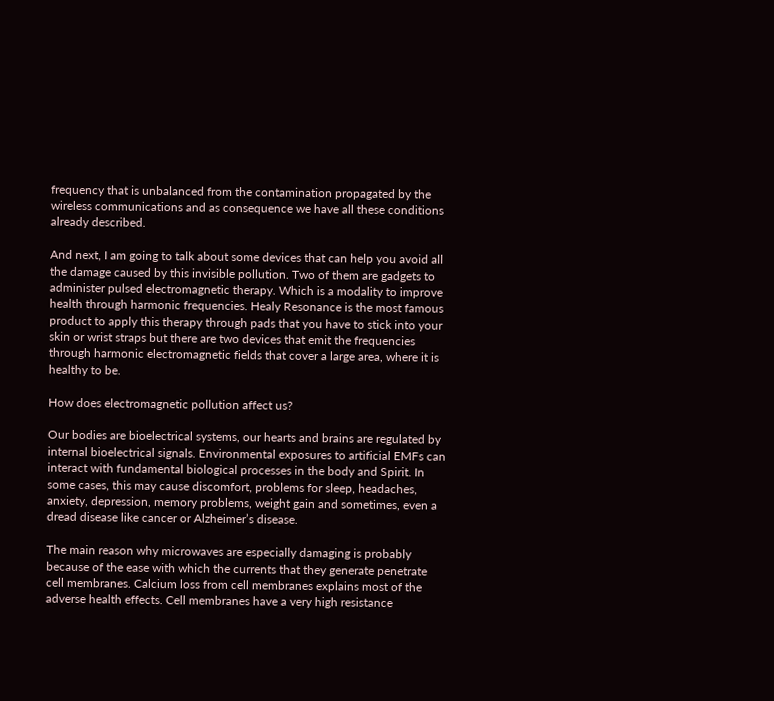frequency that is unbalanced from the contamination propagated by the wireless communications and as consequence we have all these conditions already described.

And next, I am going to talk about some devices that can help you avoid all the damage caused by this invisible pollution. Two of them are gadgets to administer pulsed electromagnetic therapy. Which is a modality to improve health through harmonic frequencies. Healy Resonance is the most famous product to apply this therapy through pads that you have to stick into your skin or wrist straps but there are two devices that emit the frequencies through harmonic electromagnetic fields that cover a large area, where it is healthy to be.

How does electromagnetic pollution affect us?

Our bodies are bioelectrical systems, our hearts and brains are regulated by internal bioelectrical signals. Environmental exposures to artificial EMFs can interact with fundamental biological processes in the body and Spirit. In some cases, this may cause discomfort, problems for sleep, headaches, anxiety, depression, memory problems, weight gain and sometimes, even a dread disease like cancer or Alzheimer’s disease.

The main reason why microwaves are especially damaging is probably because of the ease with which the currents that they generate penetrate cell membranes. Calcium loss from cell membranes explains most of the adverse health effects. Cell membranes have a very high resistance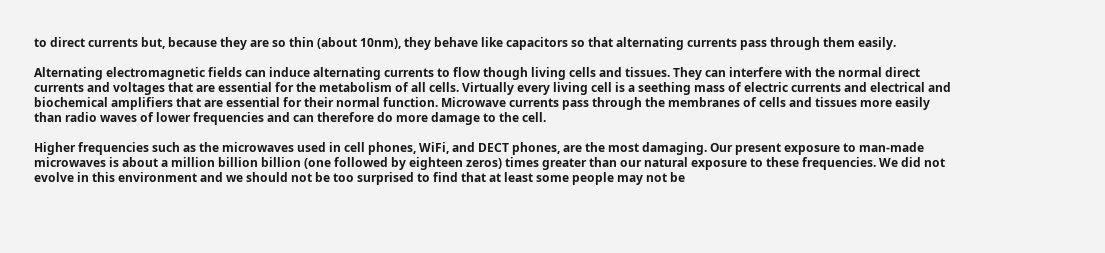to direct currents but, because they are so thin (about 10nm), they behave like capacitors so that alternating currents pass through them easily.

Alternating electromagnetic fields can induce alternating currents to flow though living cells and tissues. They can interfere with the normal direct currents and voltages that are essential for the metabolism of all cells. Virtually every living cell is a seething mass of electric currents and electrical and biochemical amplifiers that are essential for their normal function. Microwave currents pass through the membranes of cells and tissues more easily than radio waves of lower frequencies and can therefore do more damage to the cell.

Higher frequencies such as the microwaves used in cell phones, WiFi, and DECT phones, are the most damaging. Our present exposure to man-made microwaves is about a million billion billion (one followed by eighteen zeros) times greater than our natural exposure to these frequencies. We did not evolve in this environment and we should not be too surprised to find that at least some people may not be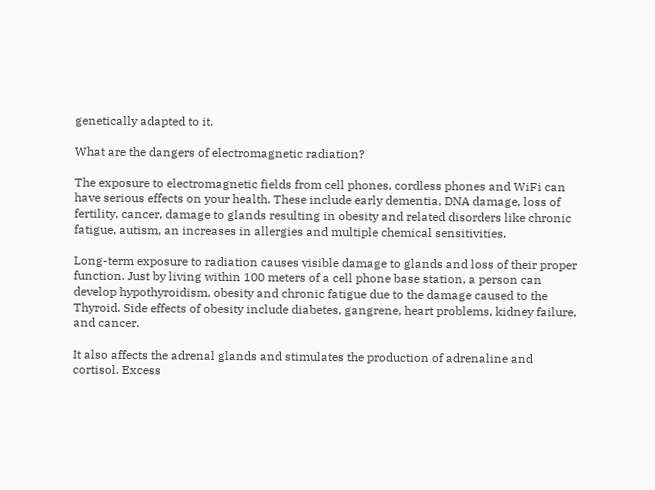genetically adapted to it.

What are the dangers of electromagnetic radiation?

The exposure to electromagnetic fields from cell phones, cordless phones and WiFi can have serious effects on your health. These include early dementia, DNA damage, loss of fertility, cancer, damage to glands resulting in obesity and related disorders like chronic fatigue, autism, an increases in allergies and multiple chemical sensitivities.

Long-term exposure to radiation causes visible damage to glands and loss of their proper function. Just by living within 100 meters of a cell phone base station, a person can develop hypothyroidism, obesity and chronic fatigue due to the damage caused to the Thyroid. Side effects of obesity include diabetes, gangrene, heart problems, kidney failure, and cancer.

It also affects the adrenal glands and stimulates the production of adrenaline and cortisol. Excess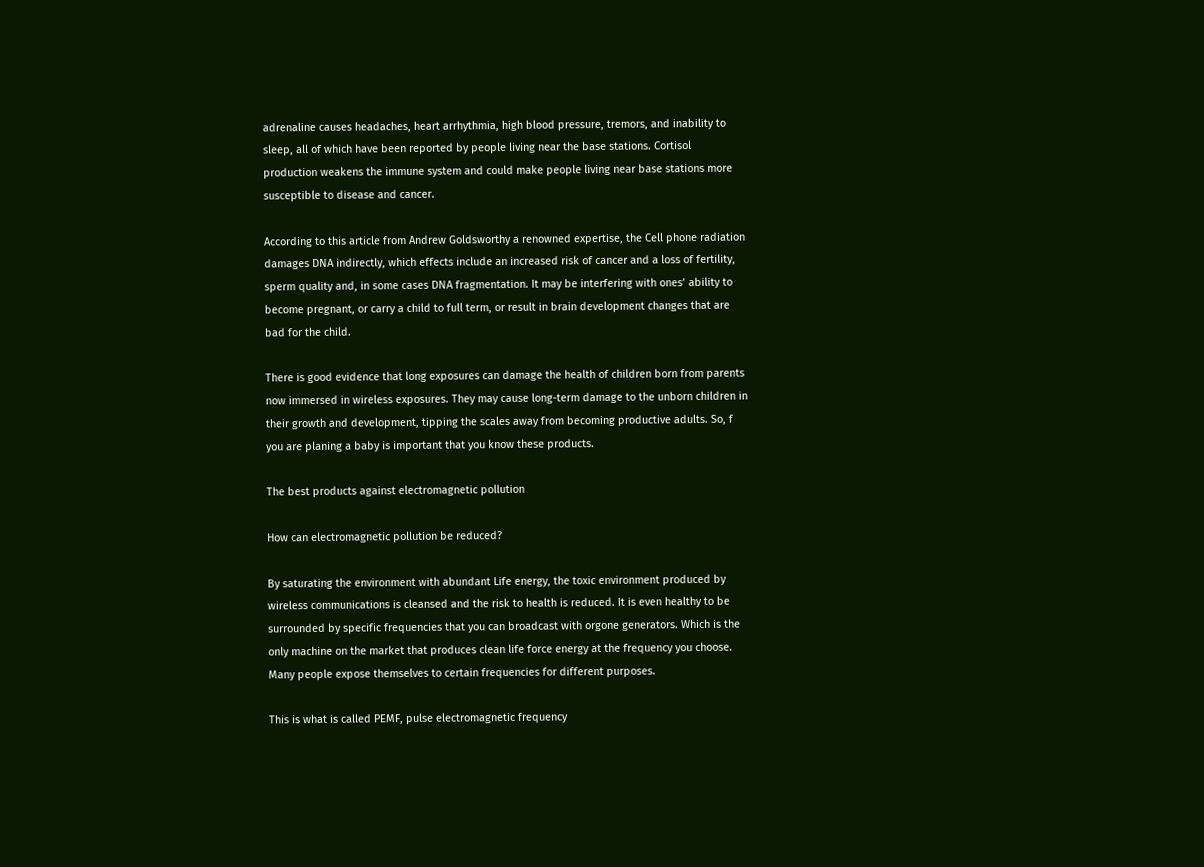adrenaline causes headaches, heart arrhythmia, high blood pressure, tremors, and inability to sleep, all of which have been reported by people living near the base stations. Cortisol production weakens the immune system and could make people living near base stations more susceptible to disease and cancer.

According to this article from Andrew Goldsworthy a renowned expertise, the Cell phone radiation damages DNA indirectly, which effects include an increased risk of cancer and a loss of fertility, sperm quality and, in some cases DNA fragmentation. It may be interfering with ones’ ability to become pregnant, or carry a child to full term, or result in brain development changes that are bad for the child.

There is good evidence that long exposures can damage the health of children born from parents now immersed in wireless exposures. They may cause long-term damage to the unborn children in their growth and development, tipping the scales away from becoming productive adults. So, f you are planing a baby is important that you know these products.

The best products against electromagnetic pollution

How can electromagnetic pollution be reduced?

By saturating the environment with abundant Life energy, the toxic environment produced by wireless communications is cleansed and the risk to health is reduced. It is even healthy to be surrounded by specific frequencies that you can broadcast with orgone generators. Which is the only machine on the market that produces clean life force energy at the frequency you choose. Many people expose themselves to certain frequencies for different purposes.

This is what is called PEMF, pulse electromagnetic frequency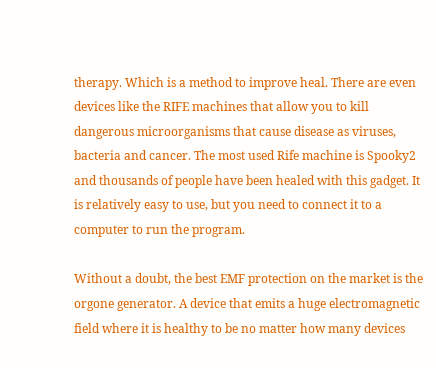therapy. Which is a method to improve heal. There are even devices like the RIFE machines that allow you to kill dangerous microorganisms that cause disease as viruses, bacteria and cancer. The most used Rife machine is Spooky2 and thousands of people have been healed with this gadget. It is relatively easy to use, but you need to connect it to a computer to run the program.

Without a doubt, the best EMF protection on the market is the orgone generator. A device that emits a huge electromagnetic field where it is healthy to be no matter how many devices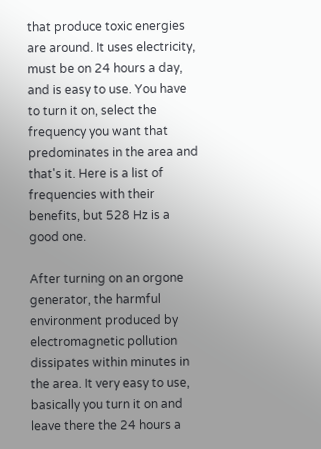that produce toxic energies are around. It uses electricity, must be on 24 hours a day, and is easy to use. You have to turn it on, select the frequency you want that predominates in the area and that's it. Here is a list of frequencies with their benefits, but 528 Hz is a good one.

After turning on an orgone generator, the harmful environment produced by electromagnetic pollution dissipates within minutes in the area. It very easy to use, basically you turn it on and leave there the 24 hours a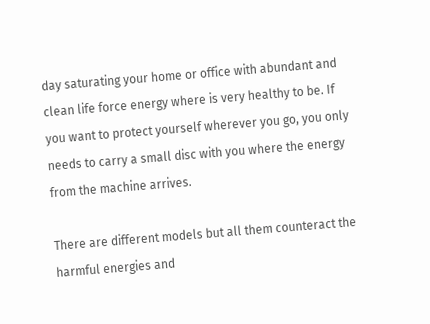day saturating your home or office with abundant and clean life force energy where is very healthy to be. If you want to protect yourself wherever you go, you only needs to carry a small disc with you where the energy from the machine arrives.

There are different models but all them counteract the harmful energies and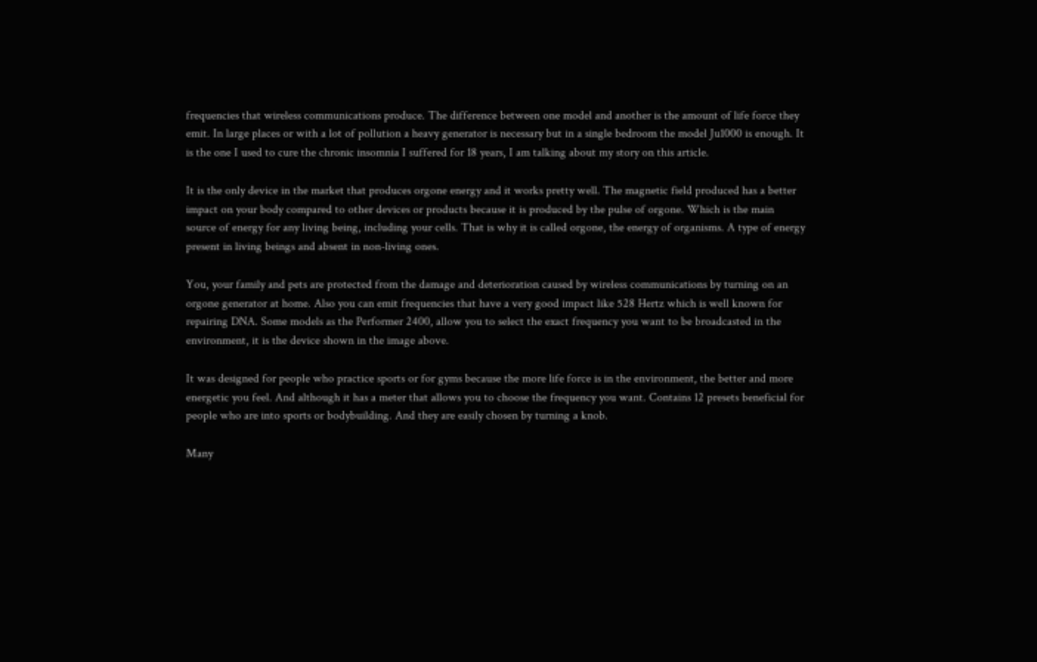frequencies that wireless communications produce. The difference between one model and another is the amount of life force they emit. In large places or with a lot of pollution a heavy generator is necessary but in a single bedroom the model Ju1000 is enough. It is the one I used to cure the chronic insomnia I suffered for 18 years, I am talking about my story on this article.

It is the only device in the market that produces orgone energy and it works pretty well. The magnetic field produced has a better impact on your body compared to other devices or products because it is produced by the pulse of orgone. Which is the main source of energy for any living being, including your cells. That is why it is called orgone, the energy of organisms. A type of energy present in living beings and absent in non-living ones.

You, your family and pets are protected from the damage and deterioration caused by wireless communications by turning on an orgone generator at home. Also you can emit frequencies that have a very good impact like 528 Hertz which is well known for repairing DNA. Some models as the Performer 2400, allow you to select the exact frequency you want to be broadcasted in the environment, it is the device shown in the image above.

It was designed for people who practice sports or for gyms because the more life force is in the environment, the better and more energetic you feel. And although it has a meter that allows you to choose the frequency you want. Contains 12 presets beneficial for people who are into sports or bodybuilding. And they are easily chosen by turning a knob.

Many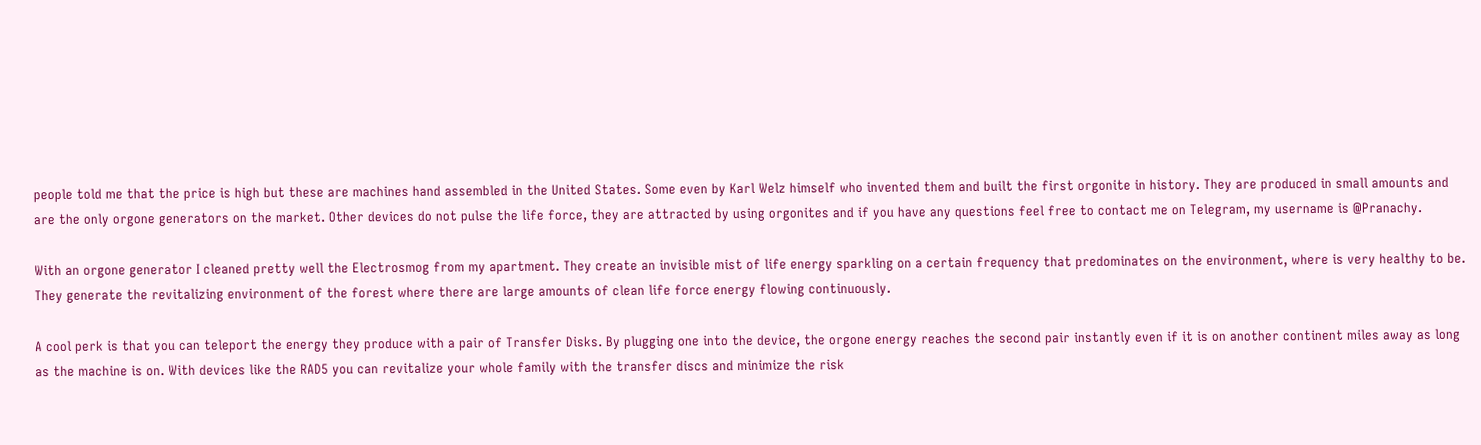people told me that the price is high but these are machines hand assembled in the United States. Some even by Karl Welz himself who invented them and built the first orgonite in history. They are produced in small amounts and are the only orgone generators on the market. Other devices do not pulse the life force, they are attracted by using orgonites and if you have any questions feel free to contact me on Telegram, my username is @Pranachy.

With an orgone generator I cleaned pretty well the Electrosmog from my apartment. They create an invisible mist of life energy sparkling on a certain frequency that predominates on the environment, where is very healthy to be. They generate the revitalizing environment of the forest where there are large amounts of clean life force energy flowing continuously.

A cool perk is that you can teleport the energy they produce with a pair of Transfer Disks. By plugging one into the device, the orgone energy reaches the second pair instantly even if it is on another continent miles away as long as the machine is on. With devices like the RAD5 you can revitalize your whole family with the transfer discs and minimize the risk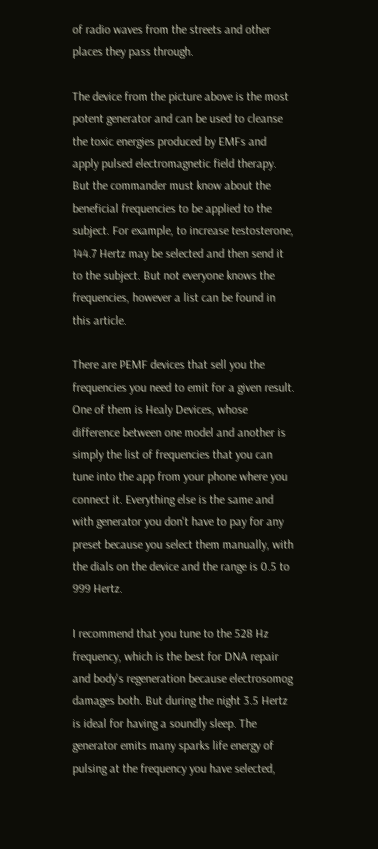of radio waves from the streets and other places they pass through.

The device from the picture above is the most potent generator and can be used to cleanse the toxic energies produced by EMFs and apply pulsed electromagnetic field therapy. But the commander must know about the beneficial frequencies to be applied to the subject. For example, to increase testosterone, 144.7 Hertz may be selected and then send it to the subject. But not everyone knows the frequencies, however a list can be found in this article.

There are PEMF devices that sell you the frequencies you need to emit for a given result. One of them is Healy Devices, whose difference between one model and another is simply the list of frequencies that you can tune into the app from your phone where you connect it. Everything else is the same and with generator you don't have to pay for any preset because you select them manually, with the dials on the device and the range is 0.5 to 999 Hertz.

I recommend that you tune to the 528 Hz frequency, which is the best for DNA repair and body's regeneration because electrosomog damages both. But during the night 3.5 Hertz is ideal for having a soundly sleep. The generator emits many sparks life energy of pulsing at the frequency you have selected,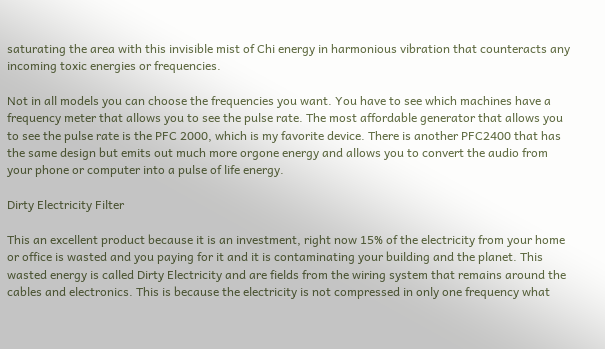saturating the area with this invisible mist of Chi energy in harmonious vibration that counteracts any incoming toxic energies or frequencies.

Not in all models you can choose the frequencies you want. You have to see which machines have a frequency meter that allows you to see the pulse rate. The most affordable generator that allows you to see the pulse rate is the PFC 2000, which is my favorite device. There is another PFC2400 that has the same design but emits out much more orgone energy and allows you to convert the audio from your phone or computer into a pulse of life energy.

Dirty Electricity Filter

This an excellent product because it is an investment, right now 15% of the electricity from your home or office is wasted and you paying for it and it is contaminating your building and the planet. This wasted energy is called Dirty Electricity and are fields from the wiring system that remains around the cables and electronics. This is because the electricity is not compressed in only one frequency what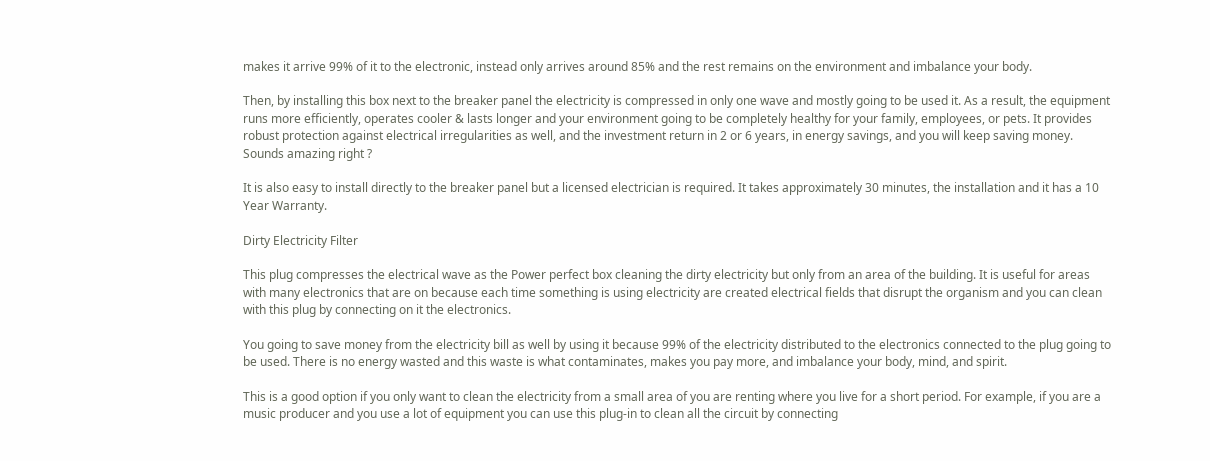makes it arrive 99% of it to the electronic, instead only arrives around 85% and the rest remains on the environment and imbalance your body.

Then, by installing this box next to the breaker panel the electricity is compressed in only one wave and mostly going to be used it. As a result, the equipment runs more efficiently, operates cooler & lasts longer and your environment going to be completely healthy for your family, employees, or pets. It provides robust protection against electrical irregularities as well, and the investment return in 2 or 6 years, in energy savings, and you will keep saving money. Sounds amazing right ?

It is also easy to install directly to the breaker panel but a licensed electrician is required. It takes approximately 30 minutes, the installation and it has a 10 Year Warranty.

Dirty Electricity Filter

This plug compresses the electrical wave as the Power perfect box cleaning the dirty electricity but only from an area of the building. It is useful for areas with many electronics that are on because each time something is using electricity are created electrical fields that disrupt the organism and you can clean with this plug by connecting on it the electronics.

You going to save money from the electricity bill as well by using it because 99% of the electricity distributed to the electronics connected to the plug going to be used. There is no energy wasted and this waste is what contaminates, makes you pay more, and imbalance your body, mind, and spirit.

This is a good option if you only want to clean the electricity from a small area of you are renting where you live for a short period. For example, if you are a music producer and you use a lot of equipment you can use this plug-in to clean all the circuit by connecting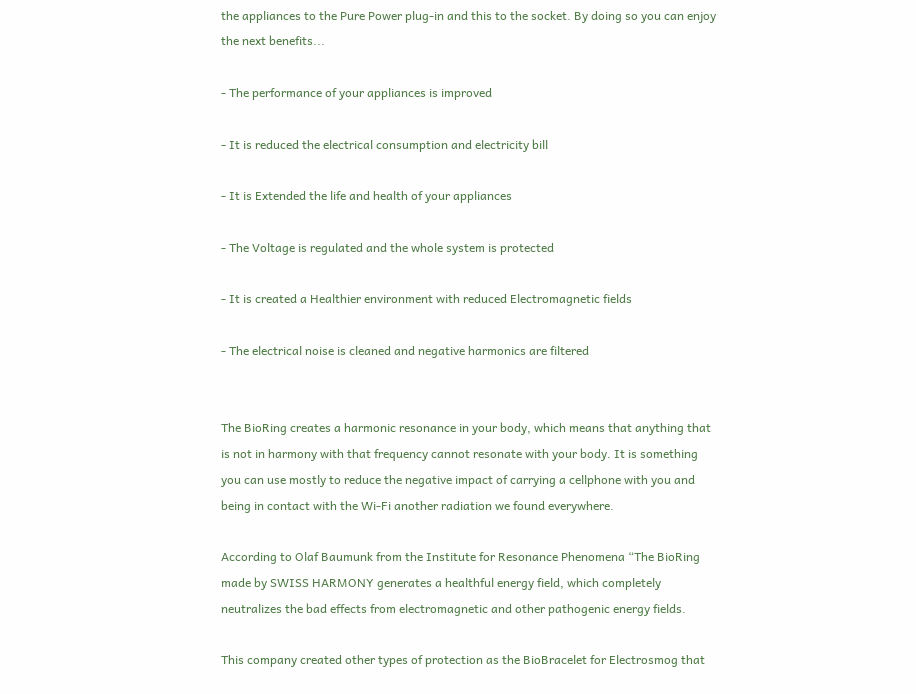the appliances to the Pure Power plug-in and this to the socket. By doing so you can enjoy the next benefits...

- The performance of your appliances is improved

- It is reduced the electrical consumption and electricity bill

- It is Extended the life and health of your appliances

- The Voltage is regulated and the whole system is protected

- It is created a Healthier environment with reduced Electromagnetic fields

- The electrical noise is cleaned and negative harmonics are filtered


The BioRing creates a harmonic resonance in your body, which means that anything that is not in harmony with that frequency cannot resonate with your body. It is something you can use mostly to reduce the negative impact of carrying a cellphone with you and being in contact with the Wi-Fi another radiation we found everywhere.

According to Olaf Baumunk from the Institute for Resonance Phenomena “The BioRing made by SWISS HARMONY generates a healthful energy field, which completely neutralizes the bad effects from electromagnetic and other pathogenic energy fields.

This company created other types of protection as the BioBracelet for Electrosmog that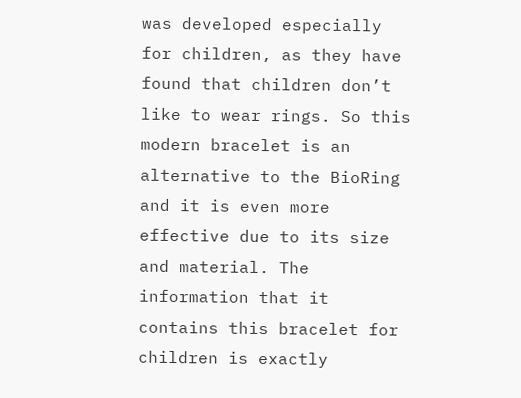was developed especially for children, as they have found that children don’t like to wear rings. So this modern bracelet is an alternative to the BioRing and it is even more effective due to its size and material. The information that it contains this bracelet for children is exactly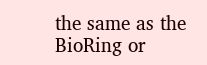the same as the BioRing or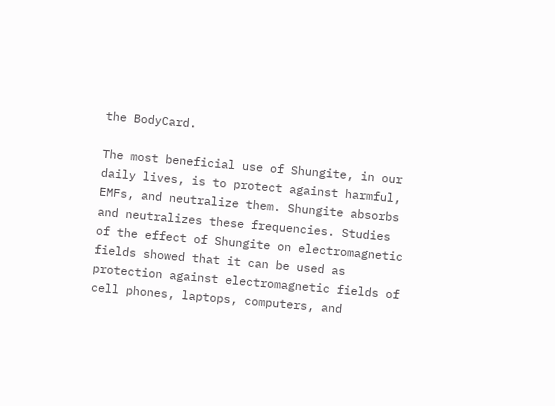the BodyCard.

The most beneficial use of Shungite, in our daily lives, is to protect against harmful, EMFs, and neutralize them. Shungite absorbs and neutralizes these frequencies. Studies of the effect of Shungite on electromagnetic fields showed that it can be used as protection against electromagnetic fields of cell phones, laptops, computers, and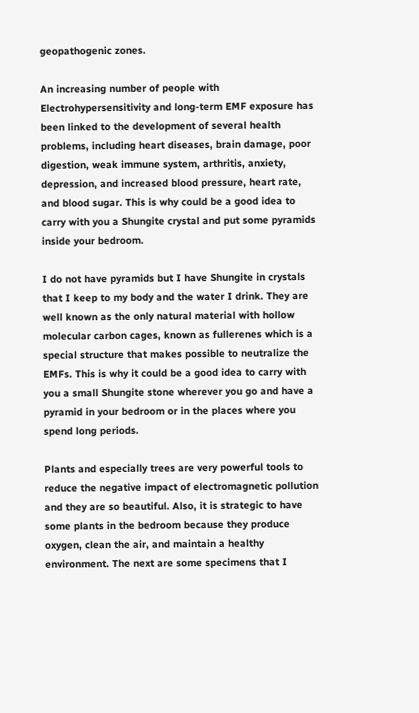geopathogenic zones.

An increasing number of people with Electrohypersensitivity and long-term EMF exposure has been linked to the development of several health problems, including heart diseases, brain damage, poor digestion, weak immune system, arthritis, anxiety, depression, and increased blood pressure, heart rate, and blood sugar. This is why could be a good idea to carry with you a Shungite crystal and put some pyramids inside your bedroom.

I do not have pyramids but I have Shungite in crystals that I keep to my body and the water I drink. They are well known as the only natural material with hollow molecular carbon cages, known as fullerenes which is a special structure that makes possible to neutralize the EMFs. This is why it could be a good idea to carry with you a small Shungite stone wherever you go and have a pyramid in your bedroom or in the places where you spend long periods.

Plants and especially trees are very powerful tools to reduce the negative impact of electromagnetic pollution and they are so beautiful. Also, it is strategic to have some plants in the bedroom because they produce oxygen, clean the air, and maintain a healthy environment. The next are some specimens that I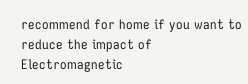recommend for home if you want to reduce the impact of Electromagnetic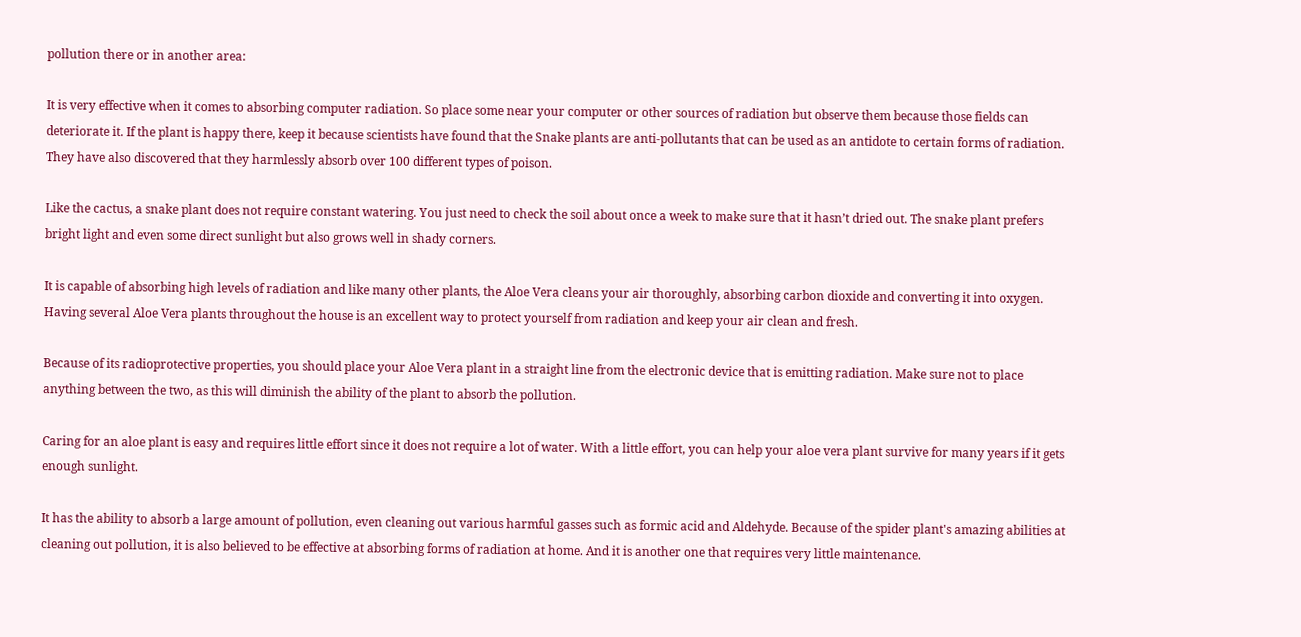pollution there or in another area:

It is very effective when it comes to absorbing computer radiation. So place some near your computer or other sources of radiation but observe them because those fields can deteriorate it. If the plant is happy there, keep it because scientists have found that the Snake plants are anti-pollutants that can be used as an antidote to certain forms of radiation. They have also discovered that they harmlessly absorb over 100 different types of poison.

Like the cactus, a snake plant does not require constant watering. You just need to check the soil about once a week to make sure that it hasn’t dried out. The snake plant prefers bright light and even some direct sunlight but also grows well in shady corners.

It is capable of absorbing high levels of radiation and like many other plants, the Aloe Vera cleans your air thoroughly, absorbing carbon dioxide and converting it into oxygen. Having several Aloe Vera plants throughout the house is an excellent way to protect yourself from radiation and keep your air clean and fresh.

Because of its radioprotective properties, you should place your Aloe Vera plant in a straight line from the electronic device that is emitting radiation. Make sure not to place anything between the two, as this will diminish the ability of the plant to absorb the pollution.

Caring for an aloe plant is easy and requires little effort since it does not require a lot of water. With a little effort, you can help your aloe vera plant survive for many years if it gets enough sunlight.

It has the ability to absorb a large amount of pollution, even cleaning out various harmful gasses such as formic acid and Aldehyde. Because of the spider plant's amazing abilities at cleaning out pollution, it is also believed to be effective at absorbing forms of radiation at home. And it is another one that requires very little maintenance.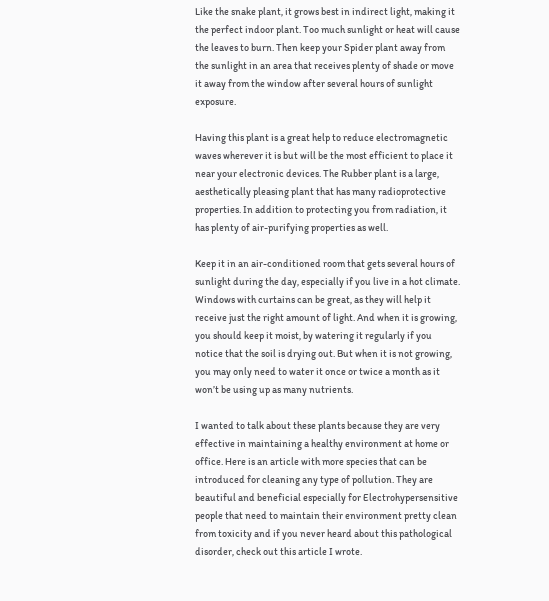Like the snake plant, it grows best in indirect light, making it the perfect indoor plant. Too much sunlight or heat will cause the leaves to burn. Then keep your Spider plant away from the sunlight in an area that receives plenty of shade or move it away from the window after several hours of sunlight exposure.

Having this plant is a great help to reduce electromagnetic waves wherever it is but will be the most efficient to place it near your electronic devices. The Rubber plant is a large, aesthetically pleasing plant that has many radioprotective properties. In addition to protecting you from radiation, it has plenty of air-purifying properties as well.

Keep it in an air-conditioned room that gets several hours of sunlight during the day, especially if you live in a hot climate. Windows with curtains can be great, as they will help it receive just the right amount of light. And when it is growing, you should keep it moist, by watering it regularly if you notice that the soil is drying out. But when it is not growing, you may only need to water it once or twice a month as it won’t be using up as many nutrients.

I wanted to talk about these plants because they are very effective in maintaining a healthy environment at home or office. Here is an article with more species that can be introduced for cleaning any type of pollution. They are beautiful and beneficial especially for Electrohypersensitive people that need to maintain their environment pretty clean from toxicity and if you never heard about this pathological disorder, check out this article I wrote.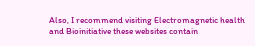Also, I recommend visiting Electromagnetic health and Bioinitiative these websites contain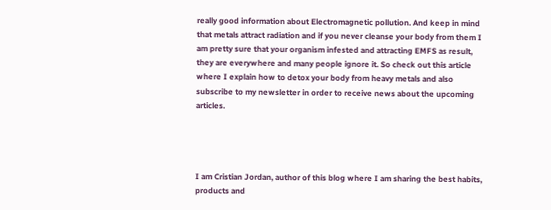really good information about Electromagnetic pollution. And keep in mind that metals attract radiation and if you never cleanse your body from them I am pretty sure that your organism infested and attracting EMFS as result, they are everywhere and many people ignore it. So check out this article where I explain how to detox your body from heavy metals and also subscribe to my newsletter in order to receive news about the upcoming articles.




I am Cristian Jordan, author of this blog where I am sharing the best habits, products and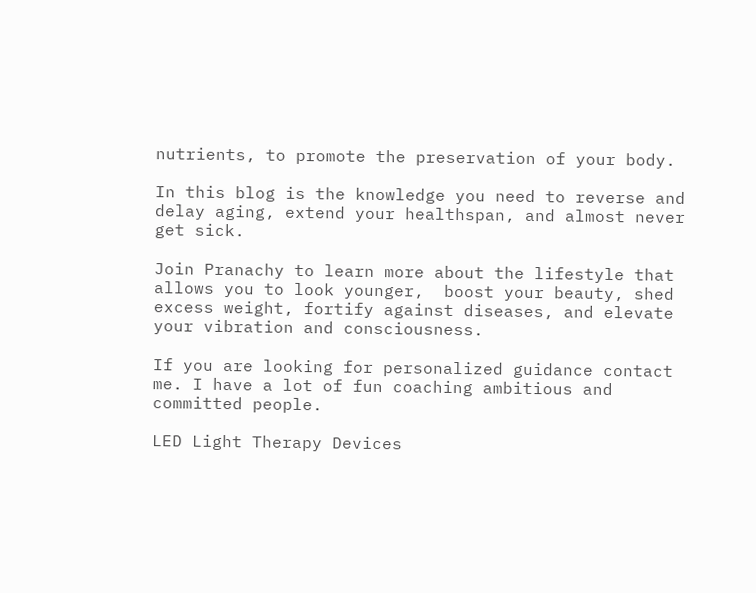nutrients, to promote the preservation of your body.

In this blog is the knowledge you need to reverse and delay aging, extend your healthspan, and almost never get sick.

Join Pranachy to learn more about the lifestyle that allows you to look younger,  boost your beauty, shed excess weight, fortify against diseases, and elevate your vibration and consciousness.

If you are looking for personalized guidance contact me. I have a lot of fun coaching ambitious and committed people.

LED Light Therapy Devices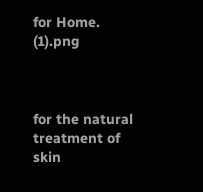for Home. (1).png



for the natural treatment of skin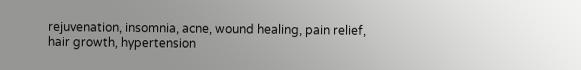rejuvenation, insomnia, acne, wound healing, pain relief, hair growth, hypertension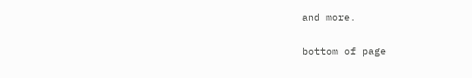and more.

bottom of page